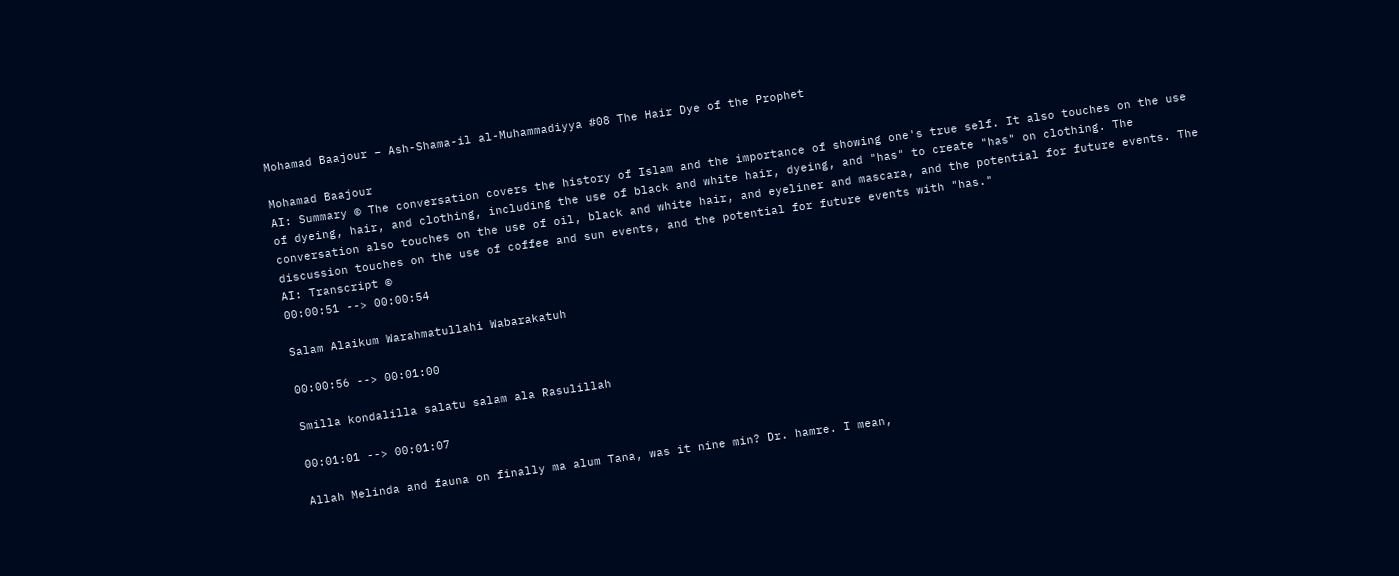Mohamad Baajour – Ash-Shama-il al-Muhammadiyya #08 The Hair Dye of the Prophet

Mohamad Baajour
AI: Summary © The conversation covers the history of Islam and the importance of showing one's true self. It also touches on the use of dyeing, hair, and clothing, including the use of black and white hair, dyeing, and "has" to create "has" on clothing. The conversation also touches on the use of oil, black and white hair, and eyeliner and mascara, and the potential for future events. The discussion touches on the use of coffee and sun events, and the potential for future events with "has."
AI: Transcript ©
00:00:51 --> 00:00:54

Salam Alaikum Warahmatullahi Wabarakatuh

00:00:56 --> 00:01:00

Smilla kondalilla salatu salam ala Rasulillah

00:01:01 --> 00:01:07

Allah Melinda and fauna on finally ma alum Tana, was it nine min? Dr. hamre. I mean,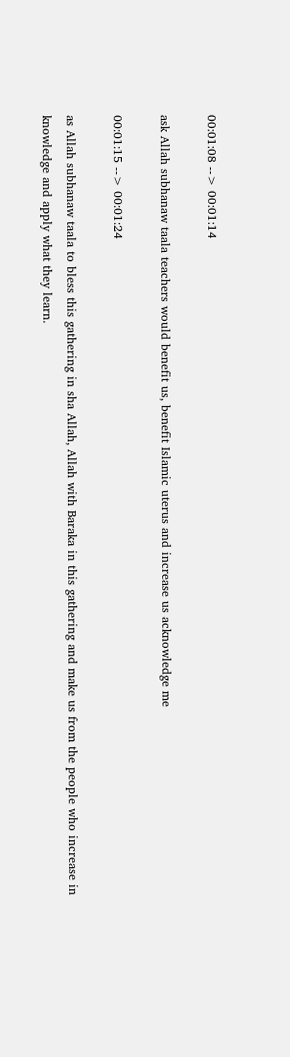00:01:08 --> 00:01:14

ask Allah subhanaw taala teachers would benefit us, benefit Islamic uterus and increase us acknowledge me

00:01:15 --> 00:01:24

as Allah subhanaw taala to bless this gathering in sha Allah, Allah with Baraka in this gathering and make us from the people who increase in knowledge and apply what they learn.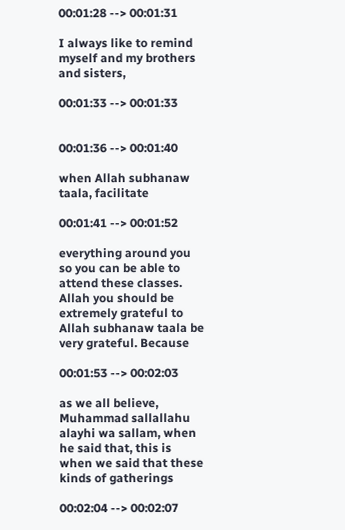00:01:28 --> 00:01:31

I always like to remind myself and my brothers and sisters,

00:01:33 --> 00:01:33


00:01:36 --> 00:01:40

when Allah subhanaw taala, facilitate

00:01:41 --> 00:01:52

everything around you so you can be able to attend these classes. Allah you should be extremely grateful to Allah subhanaw taala be very grateful. Because

00:01:53 --> 00:02:03

as we all believe, Muhammad sallallahu alayhi wa sallam, when he said that, this is when we said that these kinds of gatherings

00:02:04 --> 00:02:07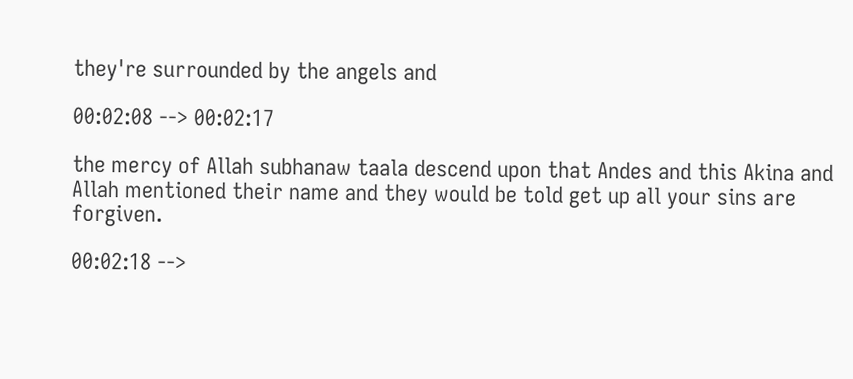they're surrounded by the angels and

00:02:08 --> 00:02:17

the mercy of Allah subhanaw taala descend upon that Andes and this Akina and Allah mentioned their name and they would be told get up all your sins are forgiven.

00:02:18 -->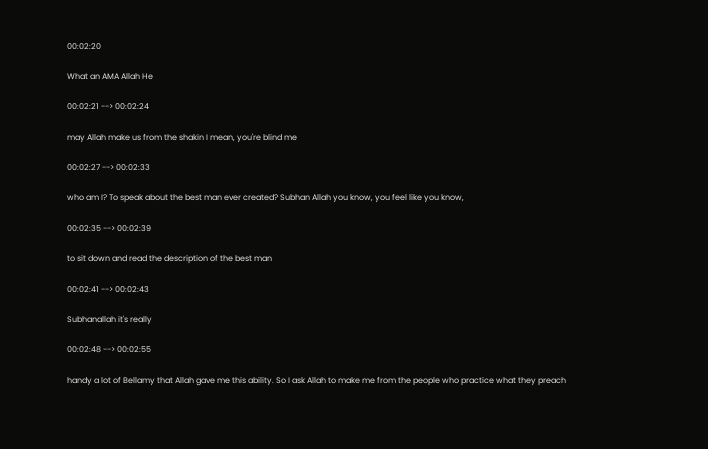00:02:20

What an AMA Allah He

00:02:21 --> 00:02:24

may Allah make us from the shakin I mean, you're blind me

00:02:27 --> 00:02:33

who am I? To speak about the best man ever created? Subhan Allah you know, you feel like you know,

00:02:35 --> 00:02:39

to sit down and read the description of the best man

00:02:41 --> 00:02:43

Subhanallah it's really

00:02:48 --> 00:02:55

handy a lot of Bellamy that Allah gave me this ability. So I ask Allah to make me from the people who practice what they preach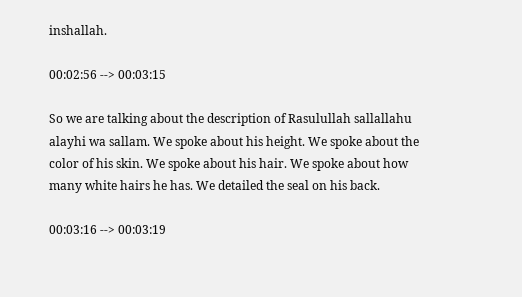inshallah.

00:02:56 --> 00:03:15

So we are talking about the description of Rasulullah sallallahu alayhi wa sallam. We spoke about his height. We spoke about the color of his skin. We spoke about his hair. We spoke about how many white hairs he has. We detailed the seal on his back.

00:03:16 --> 00:03:19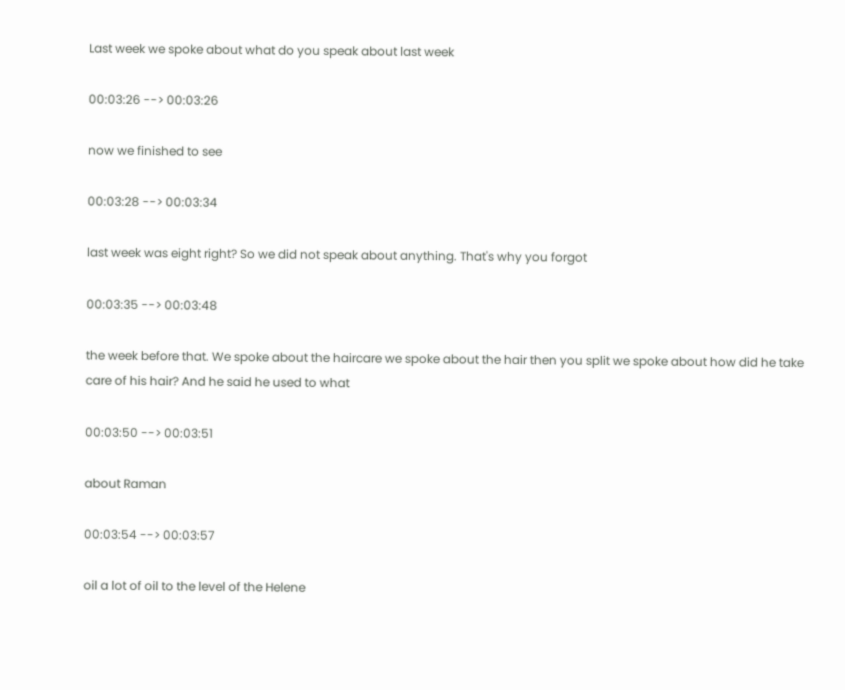Last week we spoke about what do you speak about last week

00:03:26 --> 00:03:26

now we finished to see

00:03:28 --> 00:03:34

last week was eight right? So we did not speak about anything. That's why you forgot

00:03:35 --> 00:03:48

the week before that. We spoke about the haircare we spoke about the hair then you split we spoke about how did he take care of his hair? And he said he used to what

00:03:50 --> 00:03:51

about Raman

00:03:54 --> 00:03:57

oil a lot of oil to the level of the Helene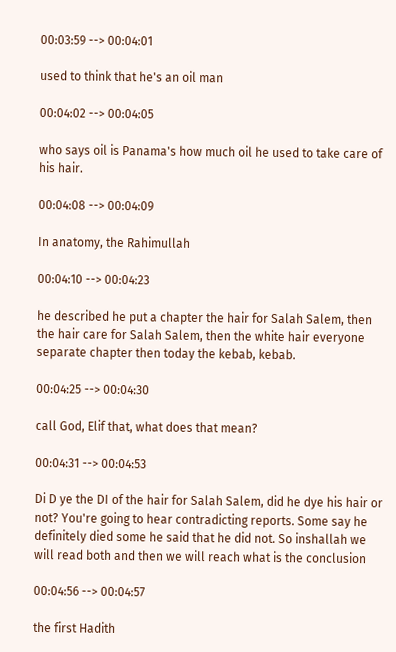00:03:59 --> 00:04:01

used to think that he's an oil man

00:04:02 --> 00:04:05

who says oil is Panama's how much oil he used to take care of his hair.

00:04:08 --> 00:04:09

In anatomy, the Rahimullah

00:04:10 --> 00:04:23

he described he put a chapter the hair for Salah Salem, then the hair care for Salah Salem, then the white hair everyone separate chapter then today the kebab, kebab.

00:04:25 --> 00:04:30

call God, Elif that, what does that mean?

00:04:31 --> 00:04:53

Di D ye the DI of the hair for Salah Salem, did he dye his hair or not? You're going to hear contradicting reports. Some say he definitely died some he said that he did not. So inshallah we will read both and then we will reach what is the conclusion

00:04:56 --> 00:04:57

the first Hadith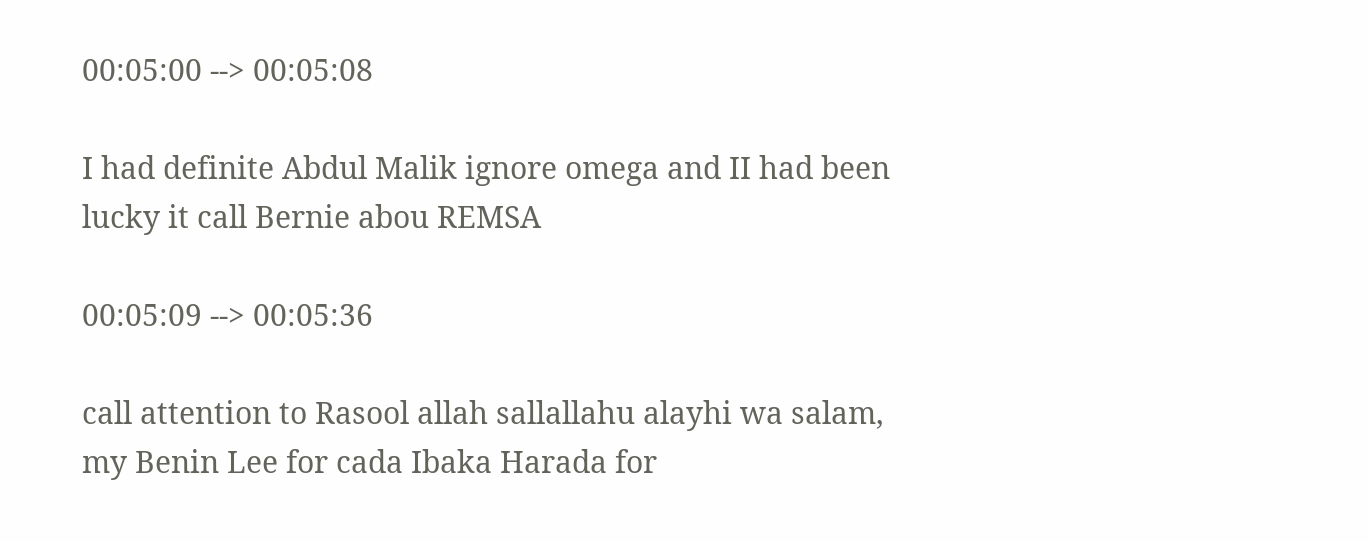00:05:00 --> 00:05:08

I had definite Abdul Malik ignore omega and II had been lucky it call Bernie abou REMSA

00:05:09 --> 00:05:36

call attention to Rasool allah sallallahu alayhi wa salam, my Benin Lee for cada Ibaka Harada for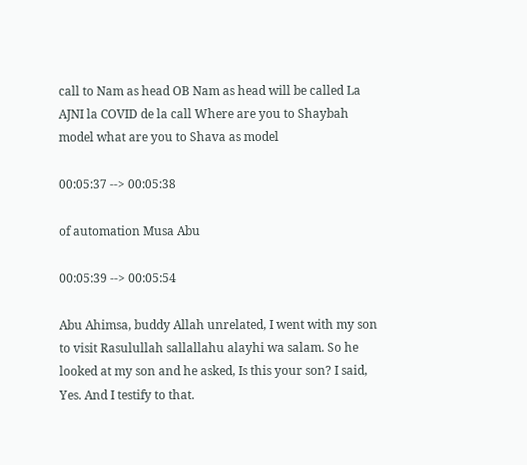call to Nam as head OB Nam as head will be called La AJNI la COVID de la call Where are you to Shaybah model what are you to Shava as model

00:05:37 --> 00:05:38

of automation Musa Abu

00:05:39 --> 00:05:54

Abu Ahimsa, buddy Allah unrelated, I went with my son to visit Rasulullah sallallahu alayhi wa salam. So he looked at my son and he asked, Is this your son? I said, Yes. And I testify to that.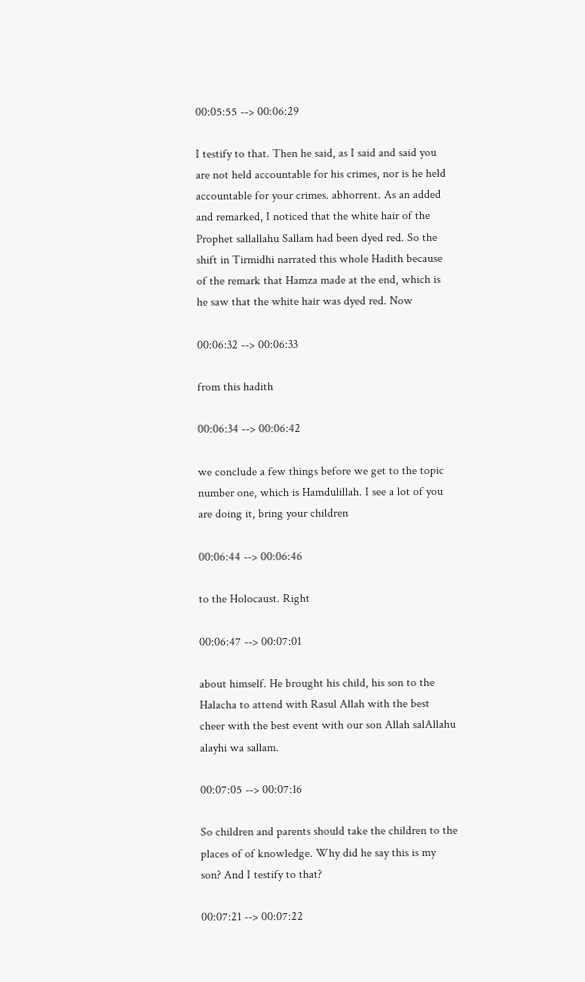00:05:55 --> 00:06:29

I testify to that. Then he said, as I said and said you are not held accountable for his crimes, nor is he held accountable for your crimes. abhorrent. As an added and remarked, I noticed that the white hair of the Prophet sallallahu Sallam had been dyed red. So the shift in Tirmidhi narrated this whole Hadith because of the remark that Hamza made at the end, which is he saw that the white hair was dyed red. Now

00:06:32 --> 00:06:33

from this hadith

00:06:34 --> 00:06:42

we conclude a few things before we get to the topic number one, which is Hamdulillah. I see a lot of you are doing it, bring your children

00:06:44 --> 00:06:46

to the Holocaust. Right

00:06:47 --> 00:07:01

about himself. He brought his child, his son to the Halacha to attend with Rasul Allah with the best cheer with the best event with our son Allah salAllahu alayhi wa sallam.

00:07:05 --> 00:07:16

So children and parents should take the children to the places of of knowledge. Why did he say this is my son? And I testify to that?

00:07:21 --> 00:07:22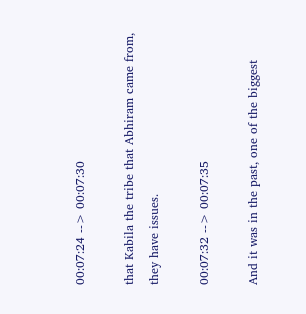00:07:24 --> 00:07:30

that Kabila the tribe that Abhiram came from, they have issues.

00:07:32 --> 00:07:35

And it was in the past, one of the biggest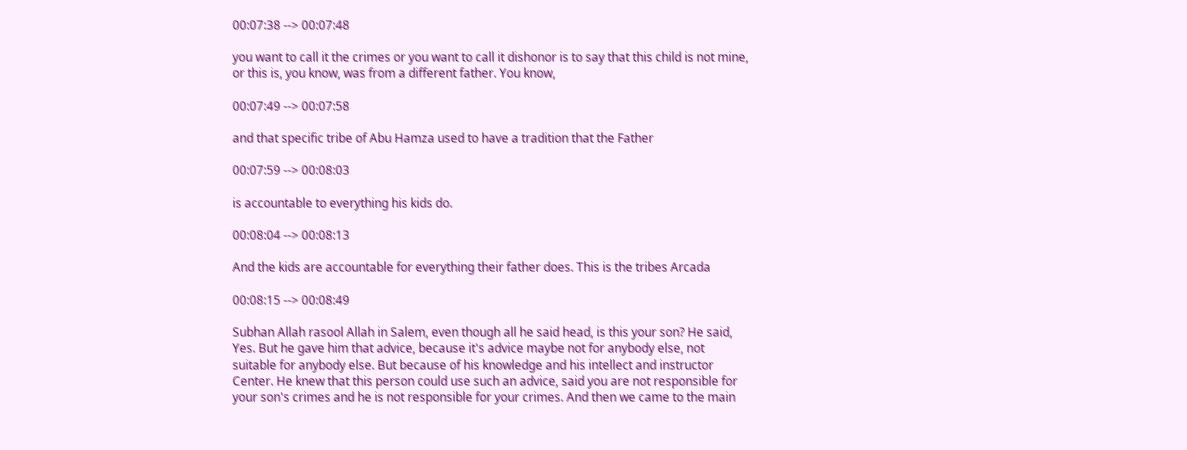00:07:38 --> 00:07:48

you want to call it the crimes or you want to call it dishonor is to say that this child is not mine, or this is, you know, was from a different father. You know,

00:07:49 --> 00:07:58

and that specific tribe of Abu Hamza used to have a tradition that the Father

00:07:59 --> 00:08:03

is accountable to everything his kids do.

00:08:04 --> 00:08:13

And the kids are accountable for everything their father does. This is the tribes Arcada

00:08:15 --> 00:08:49

Subhan Allah rasool Allah in Salem, even though all he said head, is this your son? He said, Yes. But he gave him that advice, because it's advice maybe not for anybody else, not suitable for anybody else. But because of his knowledge and his intellect and instructor Center. He knew that this person could use such an advice, said you are not responsible for your son's crimes and he is not responsible for your crimes. And then we came to the main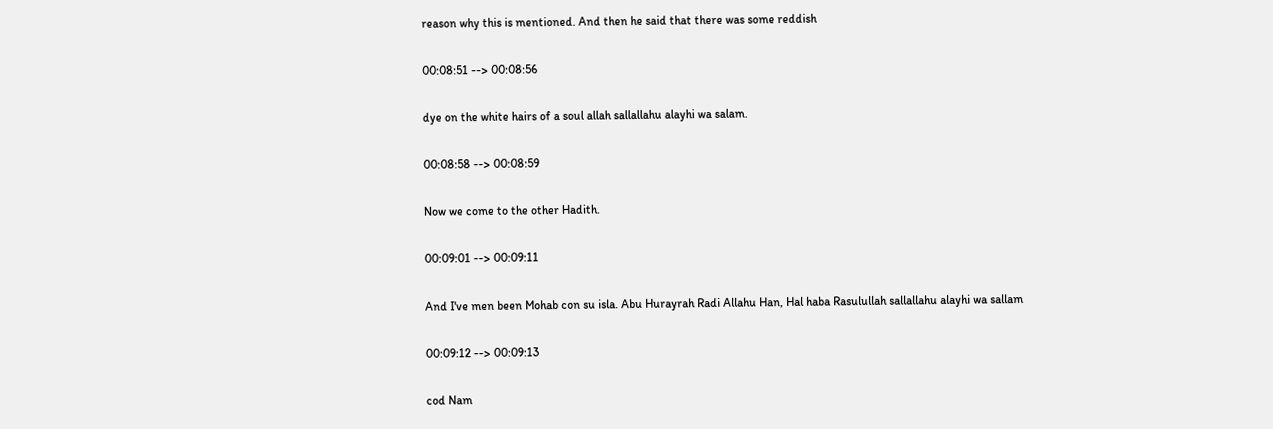reason why this is mentioned. And then he said that there was some reddish

00:08:51 --> 00:08:56

dye on the white hairs of a soul allah sallallahu alayhi wa salam.

00:08:58 --> 00:08:59

Now we come to the other Hadith.

00:09:01 --> 00:09:11

And I've men been Mohab con su isla. Abu Hurayrah Radi Allahu Han, Hal haba Rasulullah sallallahu alayhi wa sallam

00:09:12 --> 00:09:13

cod Nam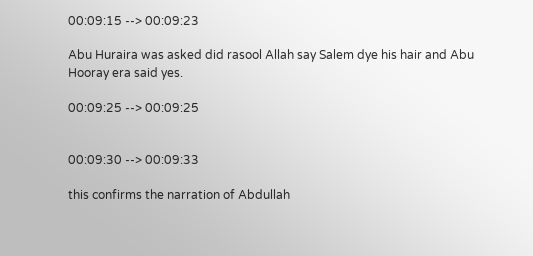00:09:15 --> 00:09:23

Abu Huraira was asked did rasool Allah say Salem dye his hair and Abu Hooray era said yes.

00:09:25 --> 00:09:25


00:09:30 --> 00:09:33

this confirms the narration of Abdullah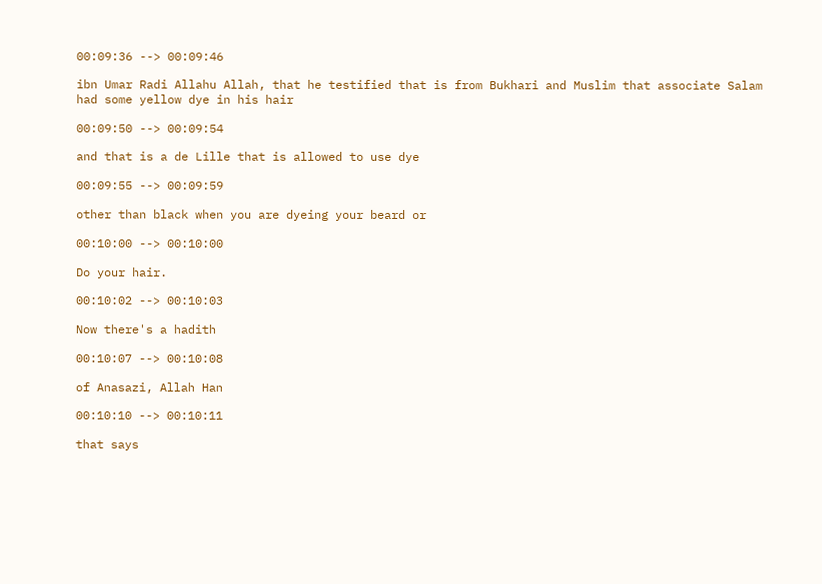00:09:36 --> 00:09:46

ibn Umar Radi Allahu Allah, that he testified that is from Bukhari and Muslim that associate Salam had some yellow dye in his hair

00:09:50 --> 00:09:54

and that is a de Lille that is allowed to use dye

00:09:55 --> 00:09:59

other than black when you are dyeing your beard or

00:10:00 --> 00:10:00

Do your hair.

00:10:02 --> 00:10:03

Now there's a hadith

00:10:07 --> 00:10:08

of Anasazi, Allah Han

00:10:10 --> 00:10:11

that says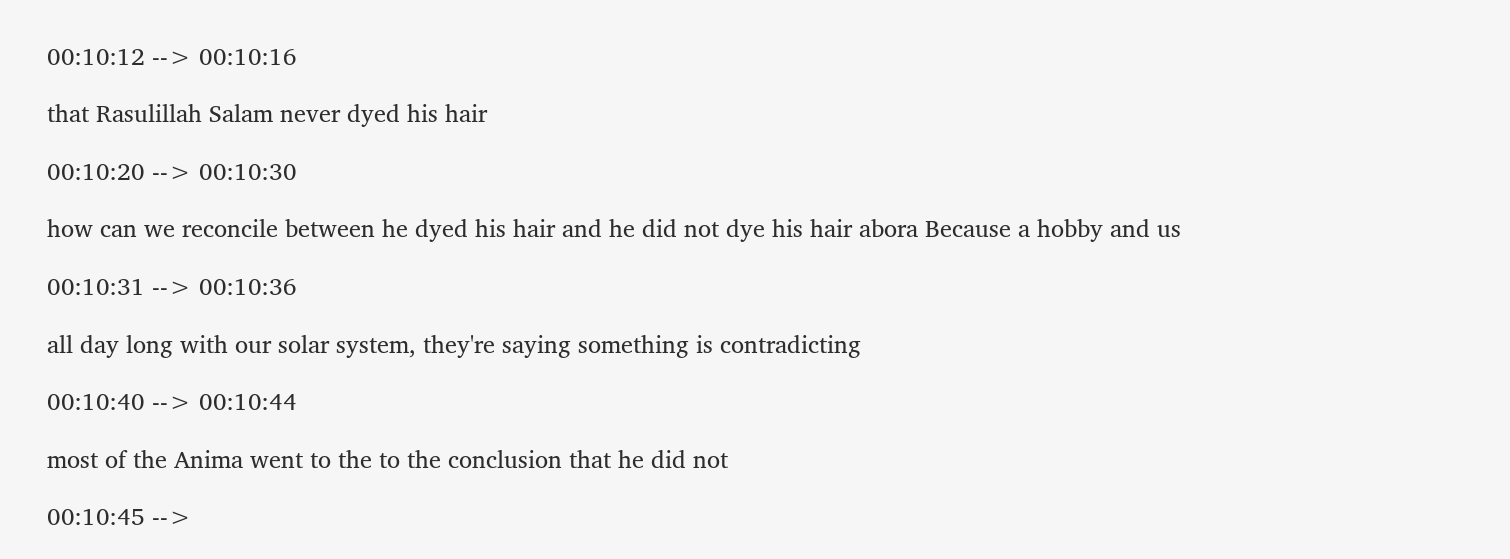00:10:12 --> 00:10:16

that Rasulillah Salam never dyed his hair

00:10:20 --> 00:10:30

how can we reconcile between he dyed his hair and he did not dye his hair abora Because a hobby and us

00:10:31 --> 00:10:36

all day long with our solar system, they're saying something is contradicting

00:10:40 --> 00:10:44

most of the Anima went to the to the conclusion that he did not

00:10:45 -->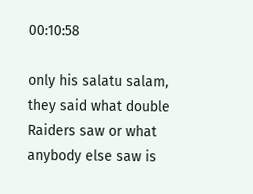00:10:58

only his salatu salam, they said what double Raiders saw or what anybody else saw is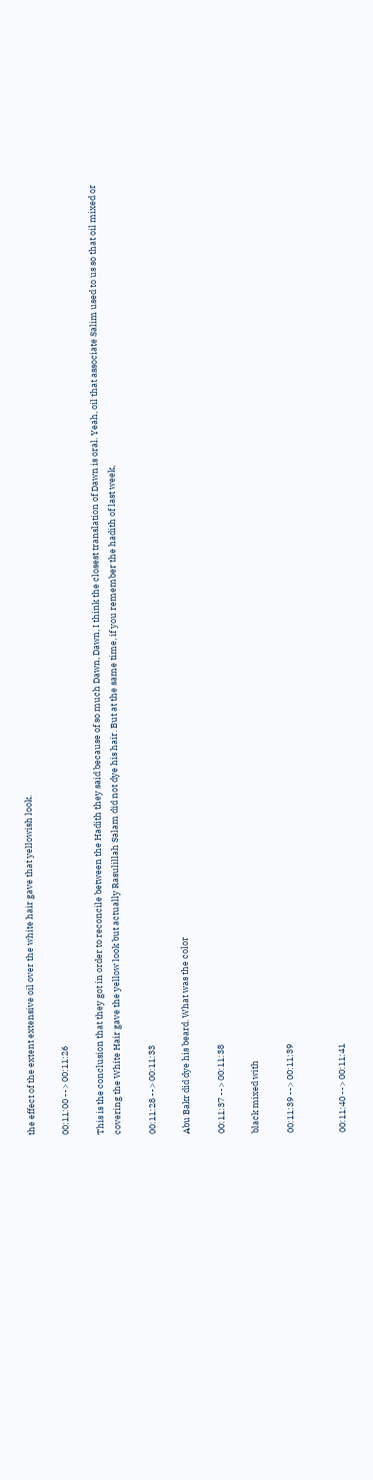the effect of the extent extensive oil over the white hair gave that yellowish look.

00:11:00 --> 00:11:26

This is the conclusion that they got in order to reconcile between the Hadith they said because of so much Dawn, Dawn, I think the closest translation of Dawn is oral. Yeah, oil that associate Salim used to us so that oil mixed or covering the White Hair gave the yellow look but actually Rasulillah Salam did not dye his hair. But at the same time, if you remember the hadith of last week,

00:11:28 --> 00:11:33

Abu Bakr did dye his beard. What was the color

00:11:37 --> 00:11:38

black mixed with

00:11:39 --> 00:11:39


00:11:40 --> 00:11:41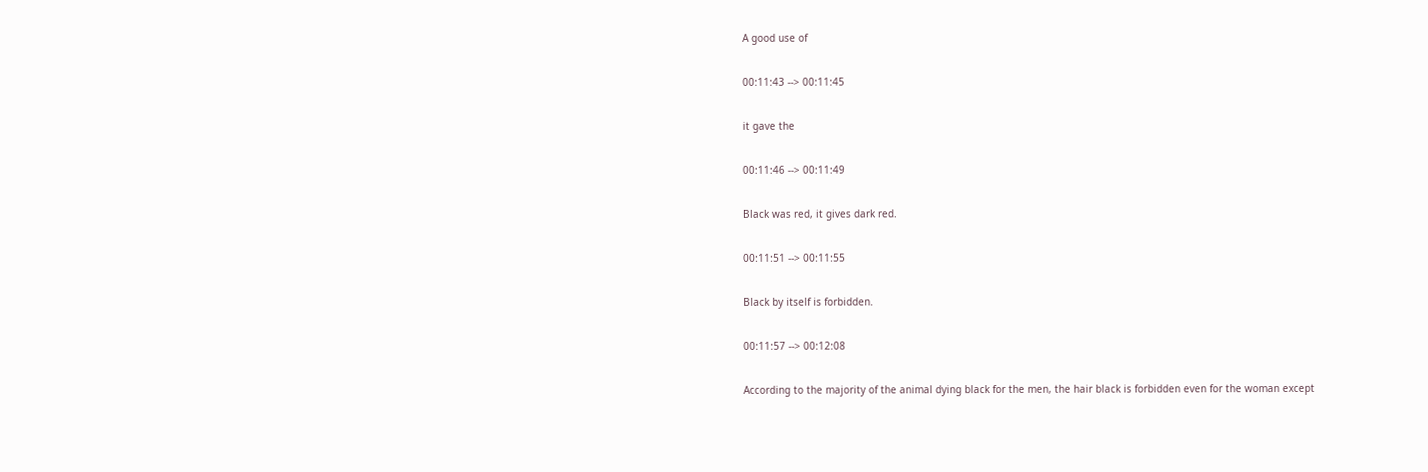A good use of

00:11:43 --> 00:11:45

it gave the

00:11:46 --> 00:11:49

Black was red, it gives dark red.

00:11:51 --> 00:11:55

Black by itself is forbidden.

00:11:57 --> 00:12:08

According to the majority of the animal dying black for the men, the hair black is forbidden even for the woman except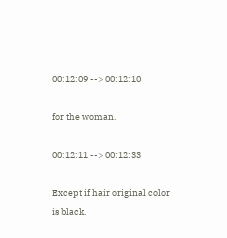00:12:09 --> 00:12:10

for the woman.

00:12:11 --> 00:12:33

Except if hair original color is black.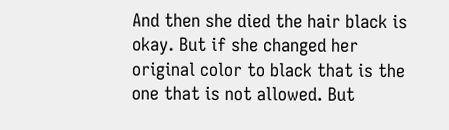And then she died the hair black is okay. But if she changed her original color to black that is the one that is not allowed. But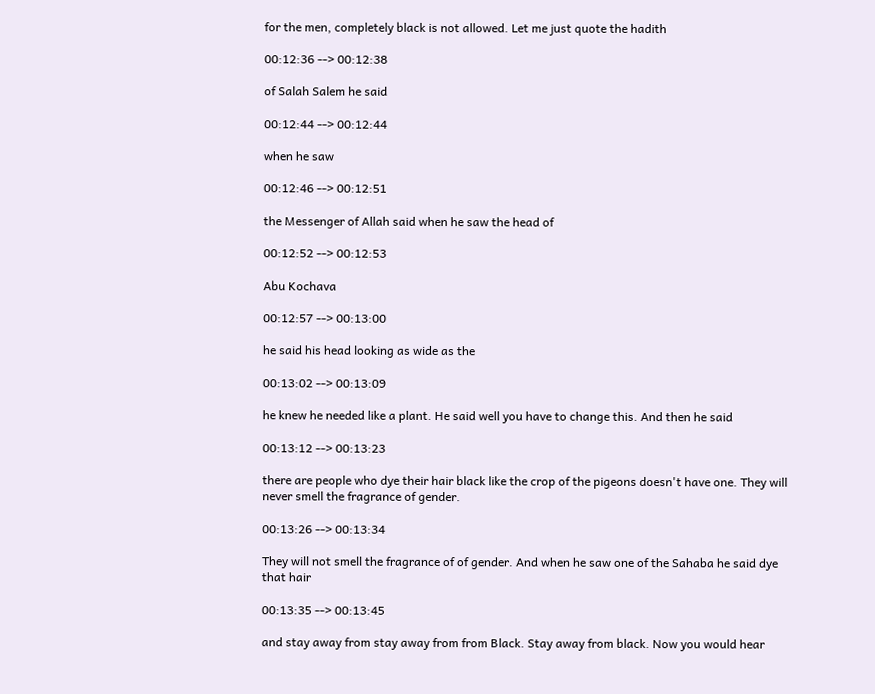for the men, completely black is not allowed. Let me just quote the hadith

00:12:36 --> 00:12:38

of Salah Salem he said

00:12:44 --> 00:12:44

when he saw

00:12:46 --> 00:12:51

the Messenger of Allah said when he saw the head of

00:12:52 --> 00:12:53

Abu Kochava

00:12:57 --> 00:13:00

he said his head looking as wide as the

00:13:02 --> 00:13:09

he knew he needed like a plant. He said well you have to change this. And then he said

00:13:12 --> 00:13:23

there are people who dye their hair black like the crop of the pigeons doesn't have one. They will never smell the fragrance of gender.

00:13:26 --> 00:13:34

They will not smell the fragrance of of gender. And when he saw one of the Sahaba he said dye that hair

00:13:35 --> 00:13:45

and stay away from stay away from from Black. Stay away from black. Now you would hear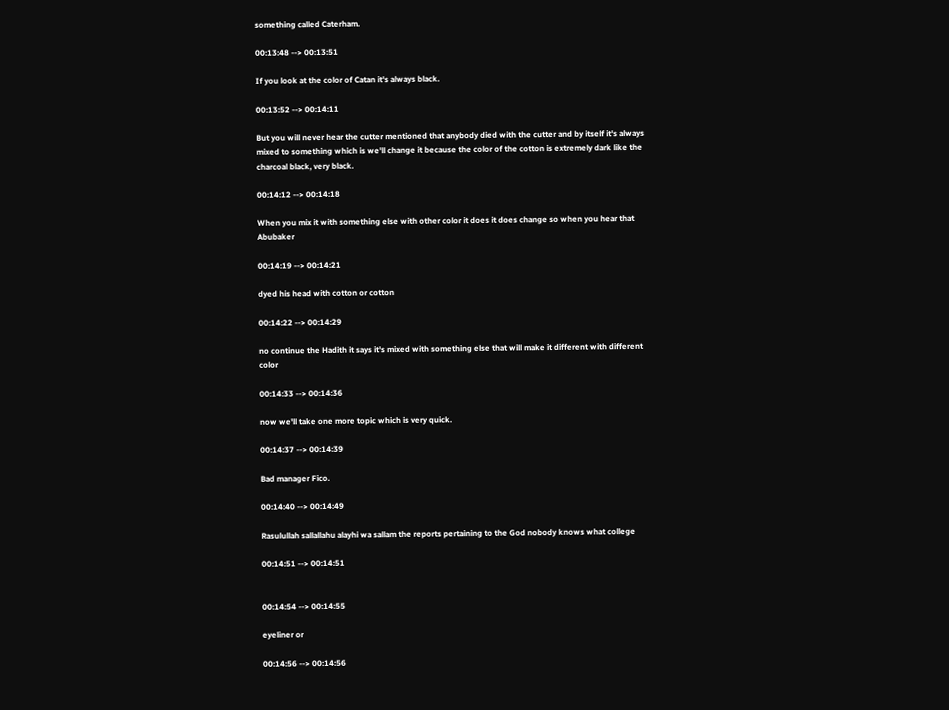something called Caterham.

00:13:48 --> 00:13:51

If you look at the color of Catan it's always black.

00:13:52 --> 00:14:11

But you will never hear the cutter mentioned that anybody died with the cutter and by itself it's always mixed to something which is we'll change it because the color of the cotton is extremely dark like the charcoal black, very black.

00:14:12 --> 00:14:18

When you mix it with something else with other color it does it does change so when you hear that Abubaker

00:14:19 --> 00:14:21

dyed his head with cotton or cotton

00:14:22 --> 00:14:29

no continue the Hadith it says it's mixed with something else that will make it different with different color

00:14:33 --> 00:14:36

now we'll take one more topic which is very quick.

00:14:37 --> 00:14:39

Bad manager Fico.

00:14:40 --> 00:14:49

Rasulullah sallallahu alayhi wa sallam the reports pertaining to the God nobody knows what college

00:14:51 --> 00:14:51


00:14:54 --> 00:14:55

eyeliner or

00:14:56 --> 00:14:56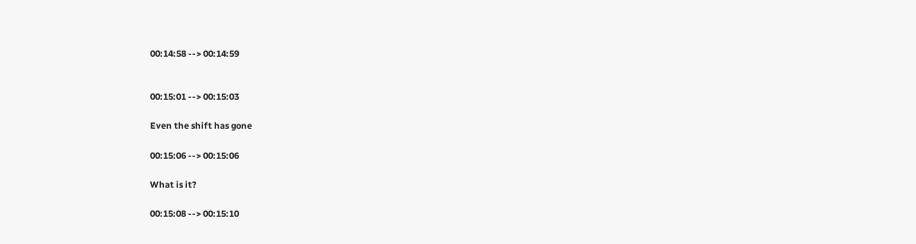00:14:58 --> 00:14:59


00:15:01 --> 00:15:03

Even the shift has gone

00:15:06 --> 00:15:06

What is it?

00:15:08 --> 00:15:10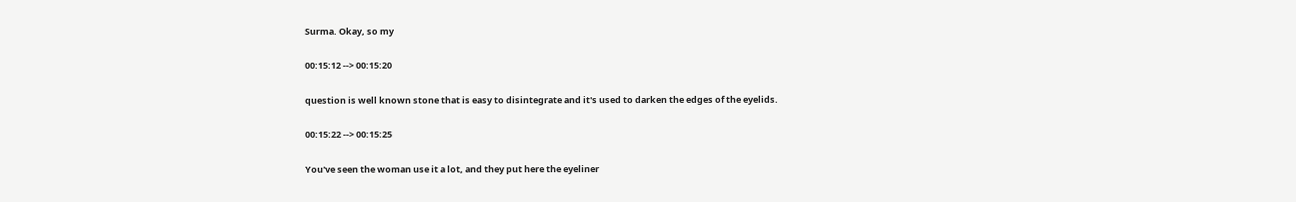Surma. Okay, so my

00:15:12 --> 00:15:20

question is well known stone that is easy to disintegrate and it's used to darken the edges of the eyelids.

00:15:22 --> 00:15:25

You've seen the woman use it a lot, and they put here the eyeliner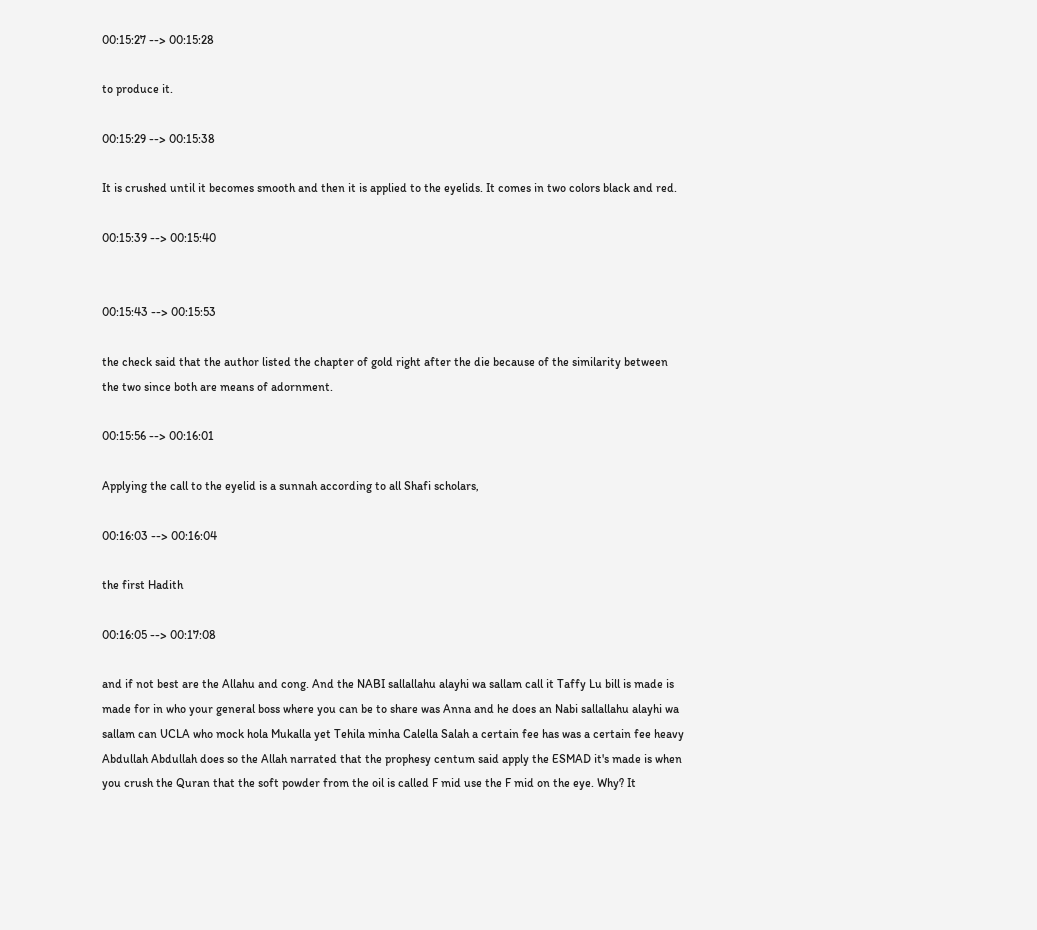00:15:27 --> 00:15:28

to produce it.

00:15:29 --> 00:15:38

It is crushed until it becomes smooth and then it is applied to the eyelids. It comes in two colors black and red.

00:15:39 --> 00:15:40


00:15:43 --> 00:15:53

the check said that the author listed the chapter of gold right after the die because of the similarity between the two since both are means of adornment.

00:15:56 --> 00:16:01

Applying the call to the eyelid is a sunnah according to all Shafi scholars,

00:16:03 --> 00:16:04

the first Hadith

00:16:05 --> 00:17:08

and if not best are the Allahu and cong. And the NABI sallallahu alayhi wa sallam call it Taffy Lu bill is made is made for in who your general boss where you can be to share was Anna and he does an Nabi sallallahu alayhi wa sallam can UCLA who mock hola Mukalla yet Tehila minha Calella Salah a certain fee has was a certain fee heavy Abdullah Abdullah does so the Allah narrated that the prophesy centum said apply the ESMAD it's made is when you crush the Quran that the soft powder from the oil is called F mid use the F mid on the eye. Why? It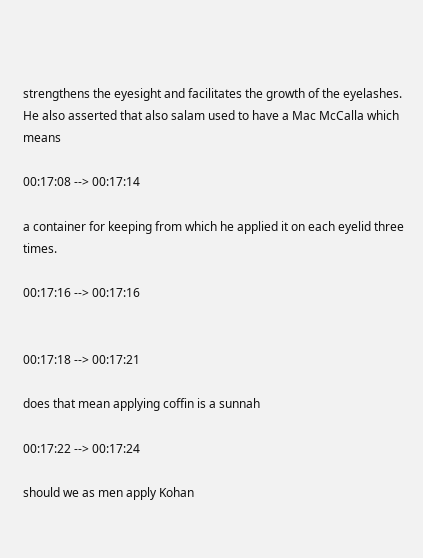strengthens the eyesight and facilitates the growth of the eyelashes. He also asserted that also salam used to have a Mac McCalla which means

00:17:08 --> 00:17:14

a container for keeping from which he applied it on each eyelid three times.

00:17:16 --> 00:17:16


00:17:18 --> 00:17:21

does that mean applying coffin is a sunnah

00:17:22 --> 00:17:24

should we as men apply Kohan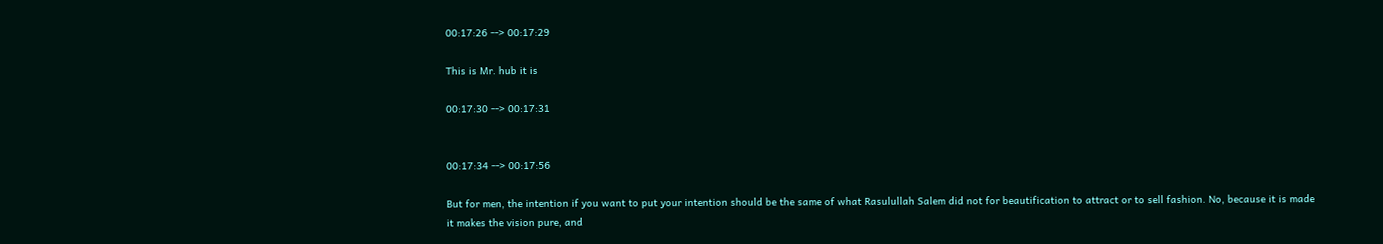00:17:26 --> 00:17:29

This is Mr. hub it is

00:17:30 --> 00:17:31


00:17:34 --> 00:17:56

But for men, the intention if you want to put your intention should be the same of what Rasulullah Salem did not for beautification to attract or to sell fashion. No, because it is made it makes the vision pure, and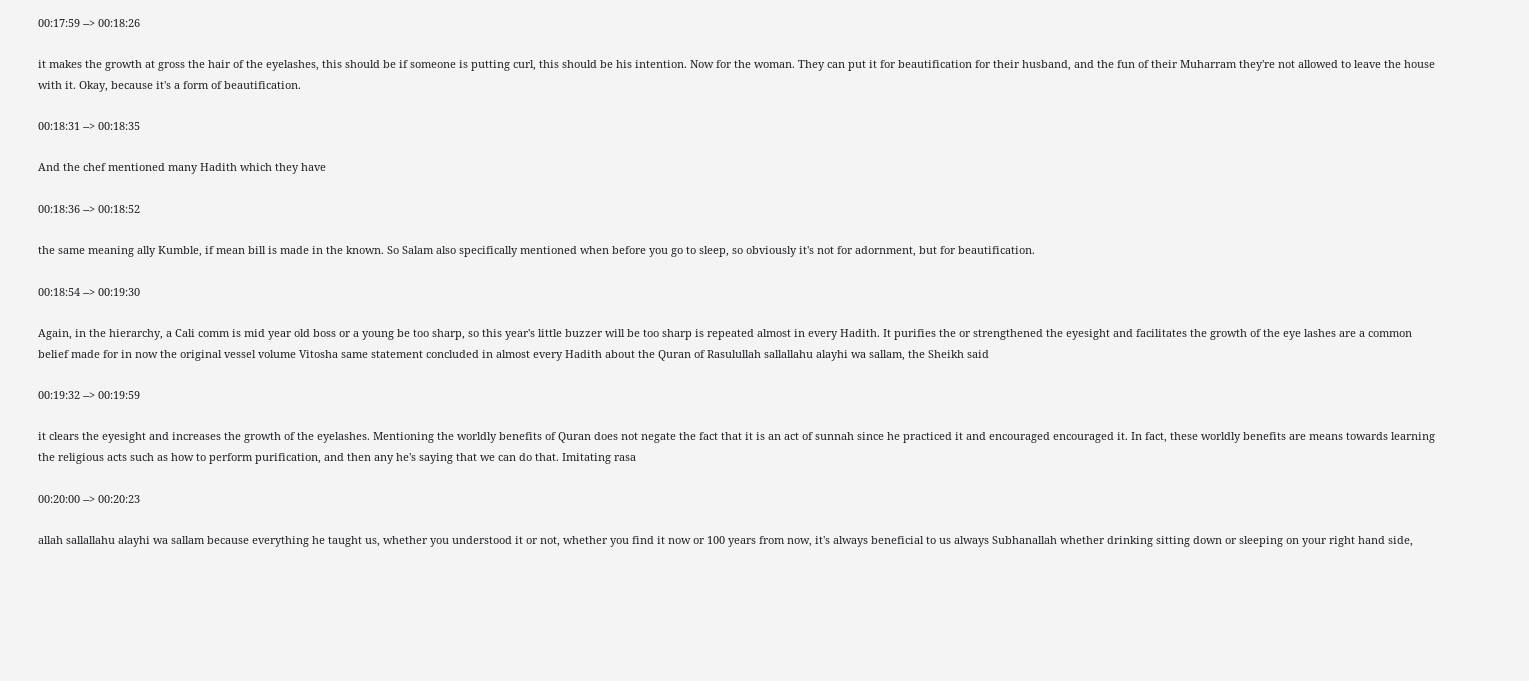00:17:59 --> 00:18:26

it makes the growth at gross the hair of the eyelashes, this should be if someone is putting curl, this should be his intention. Now for the woman. They can put it for beautification for their husband, and the fun of their Muharram they're not allowed to leave the house with it. Okay, because it's a form of beautification.

00:18:31 --> 00:18:35

And the chef mentioned many Hadith which they have

00:18:36 --> 00:18:52

the same meaning ally Kumble, if mean bill is made in the known. So Salam also specifically mentioned when before you go to sleep, so obviously it's not for adornment, but for beautification.

00:18:54 --> 00:19:30

Again, in the hierarchy, a Cali comm is mid year old boss or a young be too sharp, so this year's little buzzer will be too sharp is repeated almost in every Hadith. It purifies the or strengthened the eyesight and facilitates the growth of the eye lashes are a common belief made for in now the original vessel volume Vitosha same statement concluded in almost every Hadith about the Quran of Rasulullah sallallahu alayhi wa sallam, the Sheikh said

00:19:32 --> 00:19:59

it clears the eyesight and increases the growth of the eyelashes. Mentioning the worldly benefits of Quran does not negate the fact that it is an act of sunnah since he practiced it and encouraged encouraged it. In fact, these worldly benefits are means towards learning the religious acts such as how to perform purification, and then any he's saying that we can do that. Imitating rasa

00:20:00 --> 00:20:23

allah sallallahu alayhi wa sallam because everything he taught us, whether you understood it or not, whether you find it now or 100 years from now, it's always beneficial to us always Subhanallah whether drinking sitting down or sleeping on your right hand side,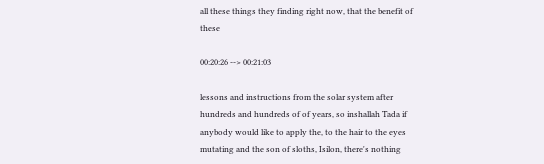all these things they finding right now, that the benefit of these

00:20:26 --> 00:21:03

lessons and instructions from the solar system after hundreds and hundreds of of years, so inshallah Tada if anybody would like to apply the, to the hair to the eyes mutating and the son of sloths, Isilon, there's nothing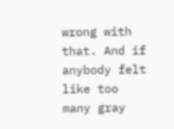wrong with that. And if anybody felt like too many gray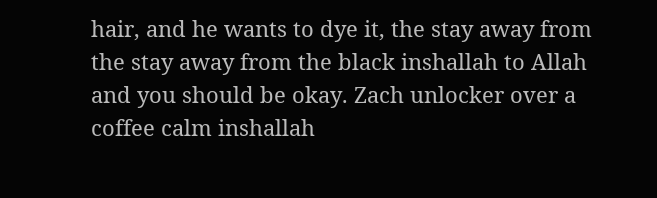hair, and he wants to dye it, the stay away from the stay away from the black inshallah to Allah and you should be okay. Zach unlocker over a coffee calm inshallah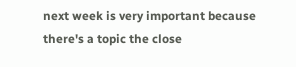next week is very important because there's a topic the close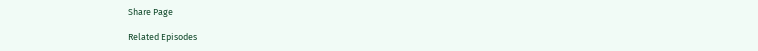Share Page

Related Episodes